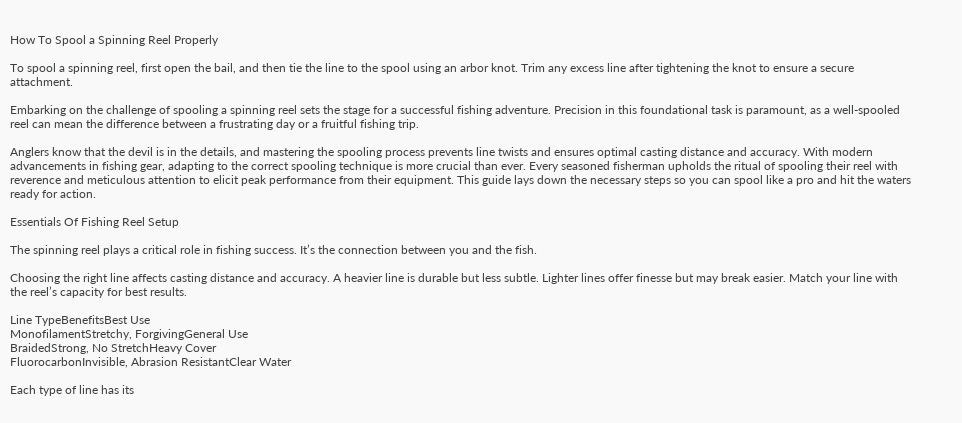How To Spool a Spinning Reel Properly

To spool a spinning reel, first open the bail, and then tie the line to the spool using an arbor knot. Trim any excess line after tightening the knot to ensure a secure attachment.

Embarking on the challenge of spooling a spinning reel sets the stage for a successful fishing adventure. Precision in this foundational task is paramount, as a well-spooled reel can mean the difference between a frustrating day or a fruitful fishing trip.

Anglers know that the devil is in the details, and mastering the spooling process prevents line twists and ensures optimal casting distance and accuracy. With modern advancements in fishing gear, adapting to the correct spooling technique is more crucial than ever. Every seasoned fisherman upholds the ritual of spooling their reel with reverence and meticulous attention to elicit peak performance from their equipment. This guide lays down the necessary steps so you can spool like a pro and hit the waters ready for action.

Essentials Of Fishing Reel Setup

The spinning reel plays a critical role in fishing success. It’s the connection between you and the fish.

Choosing the right line affects casting distance and accuracy. A heavier line is durable but less subtle. Lighter lines offer finesse but may break easier. Match your line with the reel’s capacity for best results.

Line TypeBenefitsBest Use
MonofilamentStretchy, ForgivingGeneral Use
BraidedStrong, No StretchHeavy Cover
FluorocarbonInvisible, Abrasion ResistantClear Water

Each type of line has its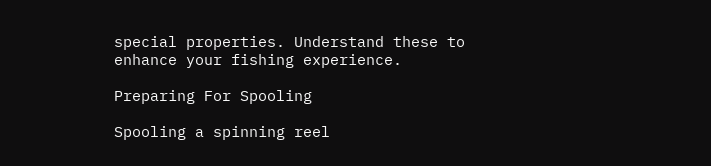special properties. Understand these to enhance your fishing experience.

Preparing For Spooling

Spooling a spinning reel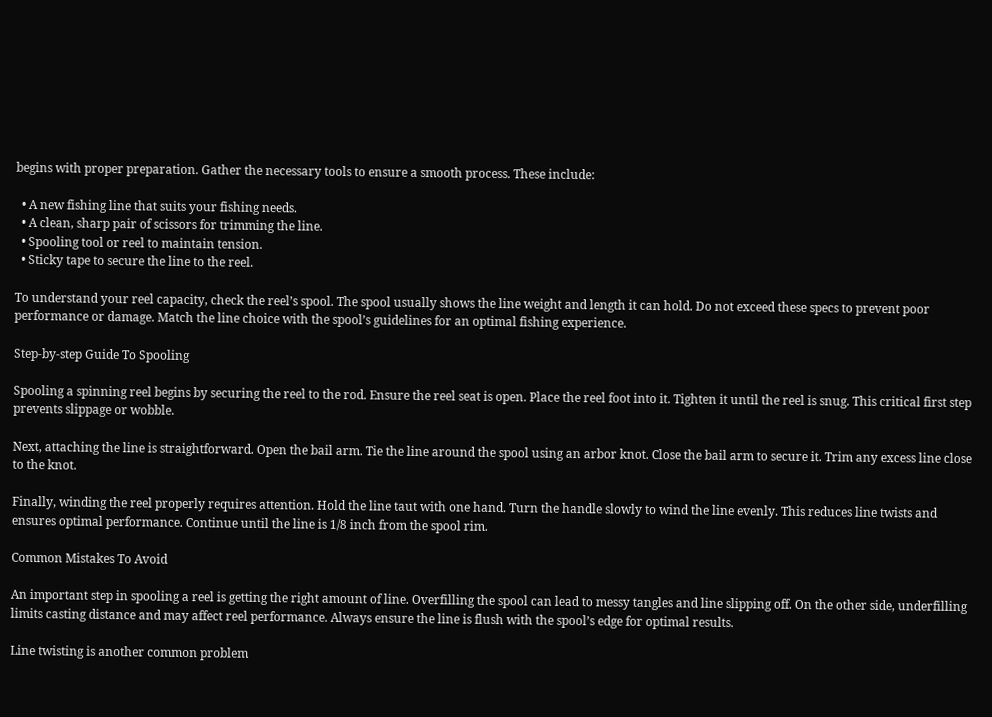begins with proper preparation. Gather the necessary tools to ensure a smooth process. These include:

  • A new fishing line that suits your fishing needs.
  • A clean, sharp pair of scissors for trimming the line.
  • Spooling tool or reel to maintain tension.
  • Sticky tape to secure the line to the reel.

To understand your reel capacity, check the reel’s spool. The spool usually shows the line weight and length it can hold. Do not exceed these specs to prevent poor performance or damage. Match the line choice with the spool’s guidelines for an optimal fishing experience.

Step-by-step Guide To Spooling

Spooling a spinning reel begins by securing the reel to the rod. Ensure the reel seat is open. Place the reel foot into it. Tighten it until the reel is snug. This critical first step prevents slippage or wobble.

Next, attaching the line is straightforward. Open the bail arm. Tie the line around the spool using an arbor knot. Close the bail arm to secure it. Trim any excess line close to the knot.

Finally, winding the reel properly requires attention. Hold the line taut with one hand. Turn the handle slowly to wind the line evenly. This reduces line twists and ensures optimal performance. Continue until the line is 1/8 inch from the spool rim.

Common Mistakes To Avoid

An important step in spooling a reel is getting the right amount of line. Overfilling the spool can lead to messy tangles and line slipping off. On the other side, underfilling limits casting distance and may affect reel performance. Always ensure the line is flush with the spool’s edge for optimal results.

Line twisting is another common problem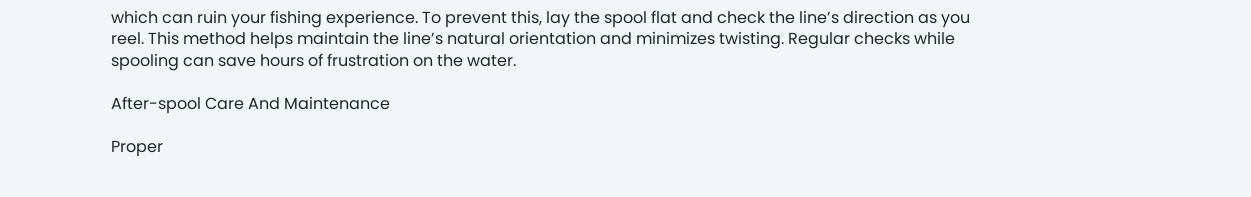which can ruin your fishing experience. To prevent this, lay the spool flat and check the line’s direction as you reel. This method helps maintain the line’s natural orientation and minimizes twisting. Regular checks while spooling can save hours of frustration on the water.

After-spool Care And Maintenance

Proper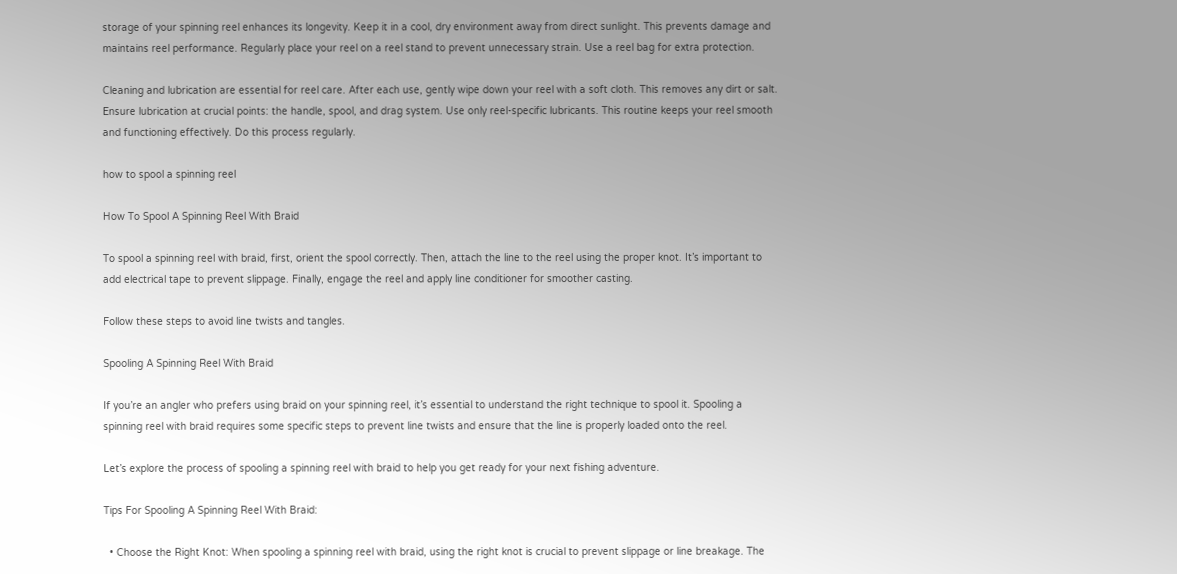storage of your spinning reel enhances its longevity. Keep it in a cool, dry environment away from direct sunlight. This prevents damage and maintains reel performance. Regularly place your reel on a reel stand to prevent unnecessary strain. Use a reel bag for extra protection.

Cleaning and lubrication are essential for reel care. After each use, gently wipe down your reel with a soft cloth. This removes any dirt or salt. Ensure lubrication at crucial points: the handle, spool, and drag system. Use only reel-specific lubricants. This routine keeps your reel smooth and functioning effectively. Do this process regularly.

how to spool a spinning reel

How To Spool A Spinning Reel With Braid

To spool a spinning reel with braid, first, orient the spool correctly. Then, attach the line to the reel using the proper knot. It’s important to add electrical tape to prevent slippage. Finally, engage the reel and apply line conditioner for smoother casting.

Follow these steps to avoid line twists and tangles.

Spooling A Spinning Reel With Braid

If you’re an angler who prefers using braid on your spinning reel, it’s essential to understand the right technique to spool it. Spooling a spinning reel with braid requires some specific steps to prevent line twists and ensure that the line is properly loaded onto the reel.

Let’s explore the process of spooling a spinning reel with braid to help you get ready for your next fishing adventure.

Tips For Spooling A Spinning Reel With Braid:

  • Choose the Right Knot: When spooling a spinning reel with braid, using the right knot is crucial to prevent slippage or line breakage. The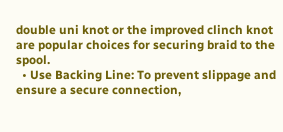double uni knot or the improved clinch knot are popular choices for securing braid to the spool.
  • Use Backing Line: To prevent slippage and ensure a secure connection,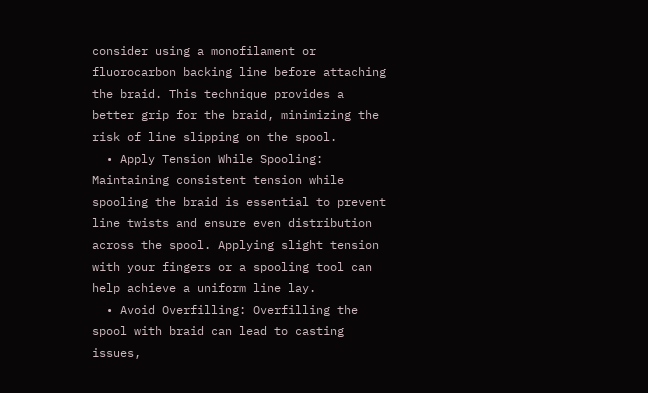consider using a monofilament or fluorocarbon backing line before attaching the braid. This technique provides a better grip for the braid, minimizing the risk of line slipping on the spool.
  • Apply Tension While Spooling: Maintaining consistent tension while spooling the braid is essential to prevent line twists and ensure even distribution across the spool. Applying slight tension with your fingers or a spooling tool can help achieve a uniform line lay.
  • Avoid Overfilling: Overfilling the spool with braid can lead to casting issues,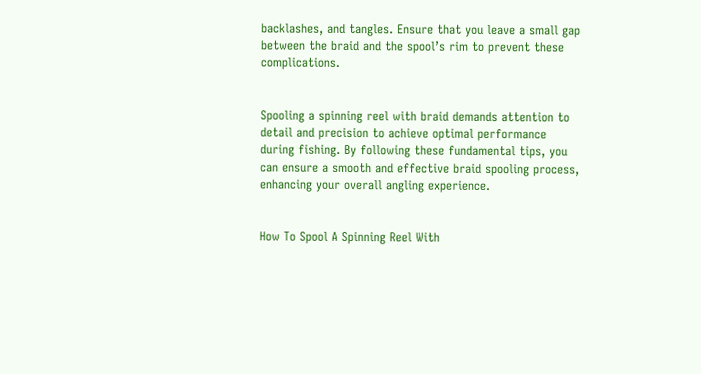backlashes, and tangles. Ensure that you leave a small gap between the braid and the spool’s rim to prevent these complications.


Spooling a spinning reel with braid demands attention to detail and precision to achieve optimal performance during fishing. By following these fundamental tips, you can ensure a smooth and effective braid spooling process, enhancing your overall angling experience.


How To Spool A Spinning Reel With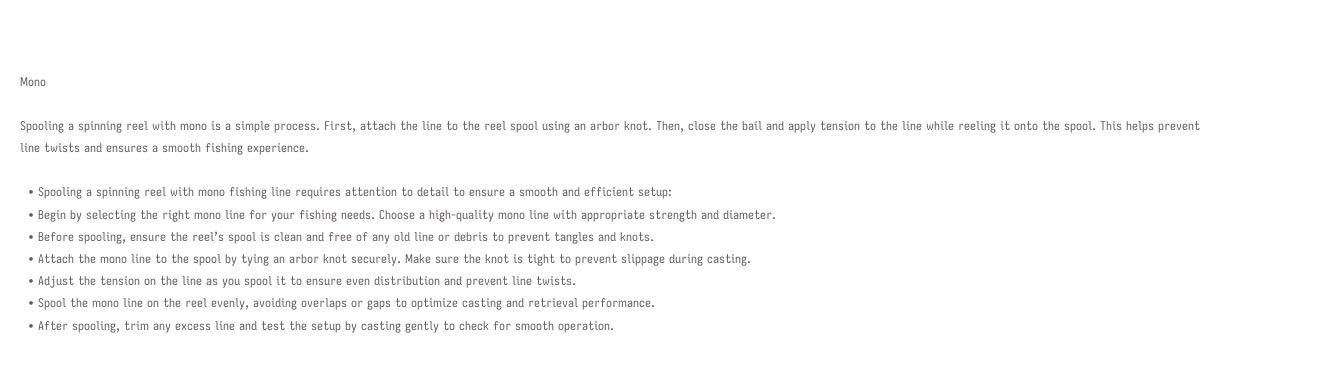Mono

Spooling a spinning reel with mono is a simple process. First, attach the line to the reel spool using an arbor knot. Then, close the bail and apply tension to the line while reeling it onto the spool. This helps prevent line twists and ensures a smooth fishing experience.

  • Spooling a spinning reel with mono fishing line requires attention to detail to ensure a smooth and efficient setup:
  • Begin by selecting the right mono line for your fishing needs. Choose a high-quality mono line with appropriate strength and diameter.
  • Before spooling, ensure the reel’s spool is clean and free of any old line or debris to prevent tangles and knots.
  • Attach the mono line to the spool by tying an arbor knot securely. Make sure the knot is tight to prevent slippage during casting.
  • Adjust the tension on the line as you spool it to ensure even distribution and prevent line twists.
  • Spool the mono line on the reel evenly, avoiding overlaps or gaps to optimize casting and retrieval performance.
  • After spooling, trim any excess line and test the setup by casting gently to check for smooth operation.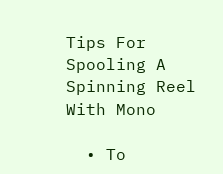Tips For Spooling A Spinning Reel With Mono

  • To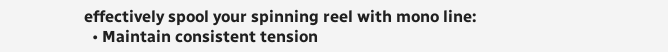effectively spool your spinning reel with mono line:
  • Maintain consistent tension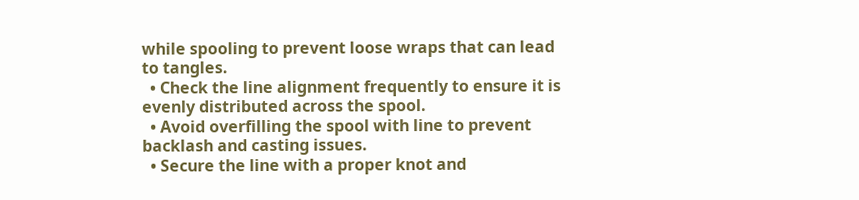while spooling to prevent loose wraps that can lead to tangles.
  • Check the line alignment frequently to ensure it is evenly distributed across the spool.
  • Avoid overfilling the spool with line to prevent backlash and casting issues.
  • Secure the line with a proper knot and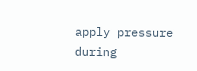apply pressure during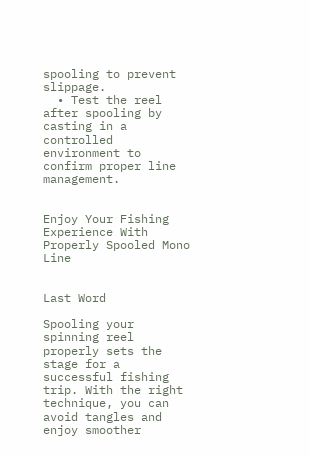spooling to prevent slippage.
  • Test the reel after spooling by casting in a controlled environment to confirm proper line management.


Enjoy Your Fishing Experience With Properly Spooled Mono Line


Last Word

Spooling your spinning reel properly sets the stage for a successful fishing trip. With the right technique, you can avoid tangles and enjoy smoother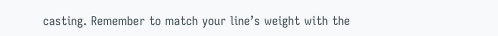casting. Remember to match your line’s weight with the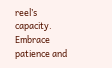reel’s capacity. Embrace patience and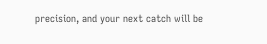precision, and your next catch will be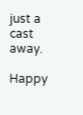just a cast away.

Happy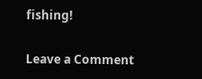fishing!

Leave a Comment